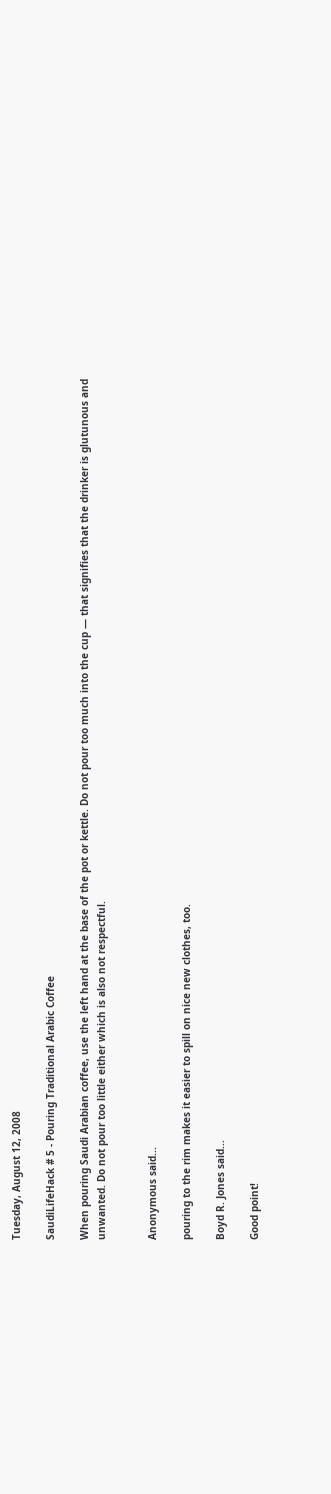Tuesday, August 12, 2008

SaudiLifeHack # 5 - Pouring Traditional Arabic Coffee

When pouring Saudi Arabian coffee, use the left hand at the base of the pot or kettle. Do not pour too much into the cup — that signifies that the drinker is glutunous and unwanted. Do not pour too little either which is also not respectful.


Anonymous said...

pouring to the rim makes it easier to spill on nice new clothes, too.

Boyd R. Jones said...

Good point!